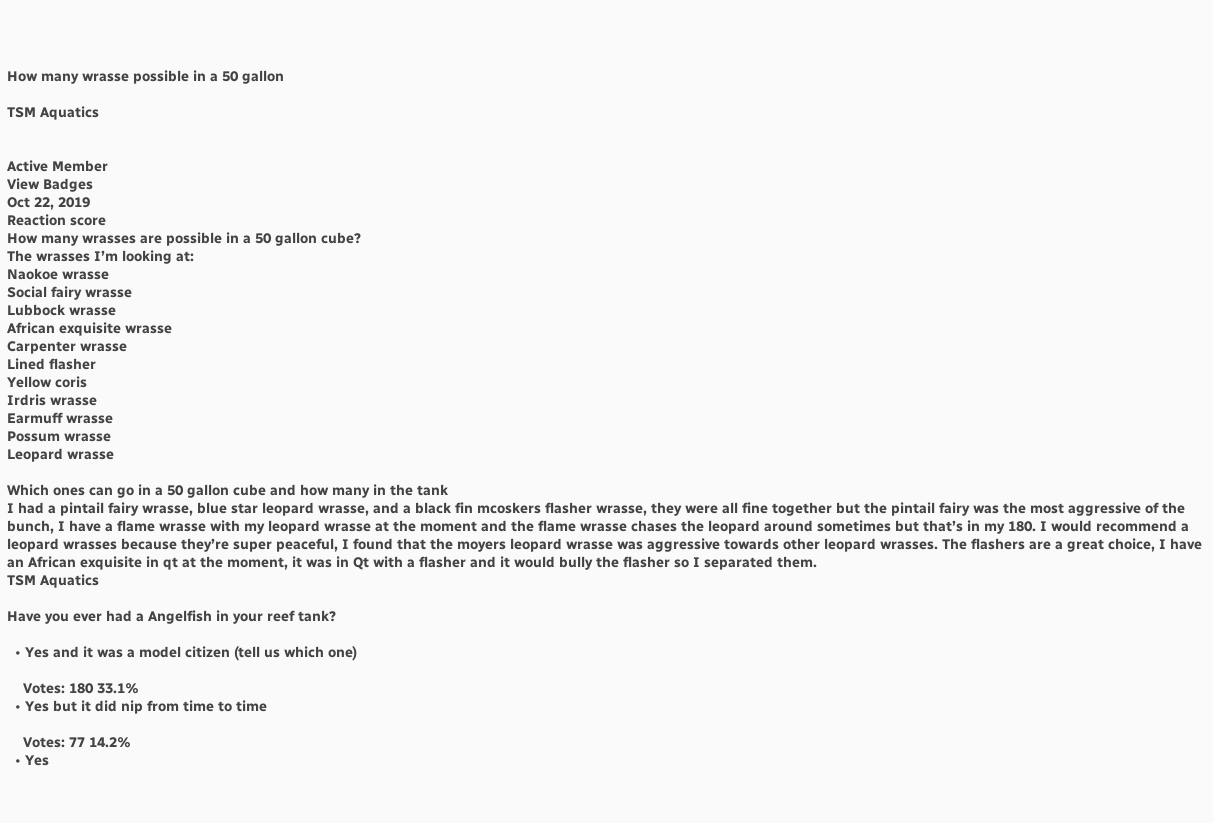How many wrasse possible in a 50 gallon

TSM Aquatics


Active Member
View Badges
Oct 22, 2019
Reaction score
How many wrasses are possible in a 50 gallon cube?
The wrasses I’m looking at:
Naokoe wrasse
Social fairy wrasse
Lubbock wrasse
African exquisite wrasse
Carpenter wrasse
Lined flasher
Yellow coris
Irdris wrasse
Earmuff wrasse
Possum wrasse
Leopard wrasse

Which ones can go in a 50 gallon cube and how many in the tank
I had a pintail fairy wrasse, blue star leopard wrasse, and a black fin mcoskers flasher wrasse, they were all fine together but the pintail fairy was the most aggressive of the bunch, I have a flame wrasse with my leopard wrasse at the moment and the flame wrasse chases the leopard around sometimes but that’s in my 180. I would recommend a leopard wrasses because they’re super peaceful, I found that the moyers leopard wrasse was aggressive towards other leopard wrasses. The flashers are a great choice, I have an African exquisite in qt at the moment, it was in Qt with a flasher and it would bully the flasher so I separated them.
TSM Aquatics

Have you ever had a Angelfish in your reef tank?

  • Yes and it was a model citizen (tell us which one)

    Votes: 180 33.1%
  • Yes but it did nip from time to time

    Votes: 77 14.2%
  • Yes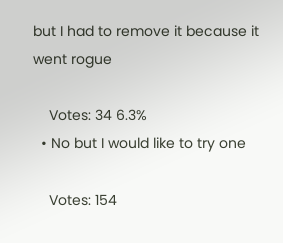but I had to remove it because it went rogue

    Votes: 34 6.3%
  • No but I would like to try one

    Votes: 154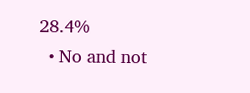28.4%
  • No and not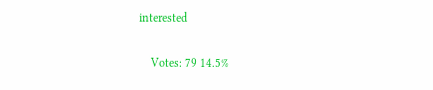interested

    Votes: 79 14.5%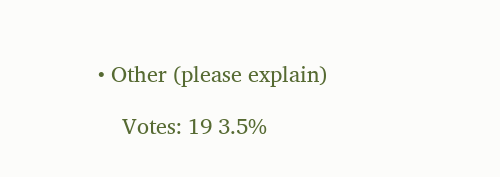• Other (please explain)

    Votes: 19 3.5%